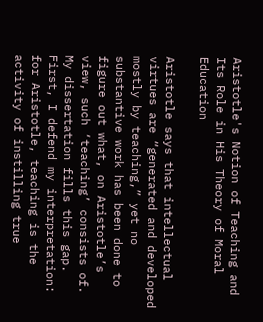Aristotle's Notion of Teaching and Its Role in His Theory of Moral Education

Aristotle says that intellectual virtues are “generated and developed mostly by teaching,” yet no substantive work has been done to figure out what, on Aristotle’s view, such ‘teaching’ consists of. My dissertation fills this gap. First, I defend my interpretation: for Aristotle, teaching is the activity of instilling true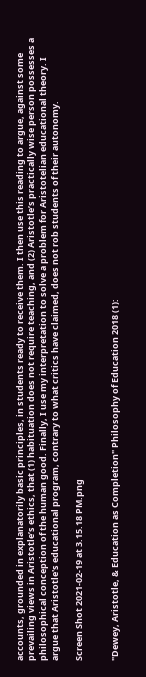accounts, grounded in explanatorily basic principles, in students ready to receive them. I then use this reading to argue, against some prevailing views in Aristotle’s ethics, that (1) habituation does not require teaching, and (2) Aristotle’s practically wise person possesses a philosophical conception of the human good. Finally, I use my interpretation to solve a problem for Aristotelian educational theory. I argue that Aristotle's educational program, contrary to what critics have claimed, does not rob students of their autonomy.

Screen Shot 2021-02-19 at 3.15.18 PM.png


"Dewey, Aristotle, & Education as Completion" Philosophy of Education 2018 (1):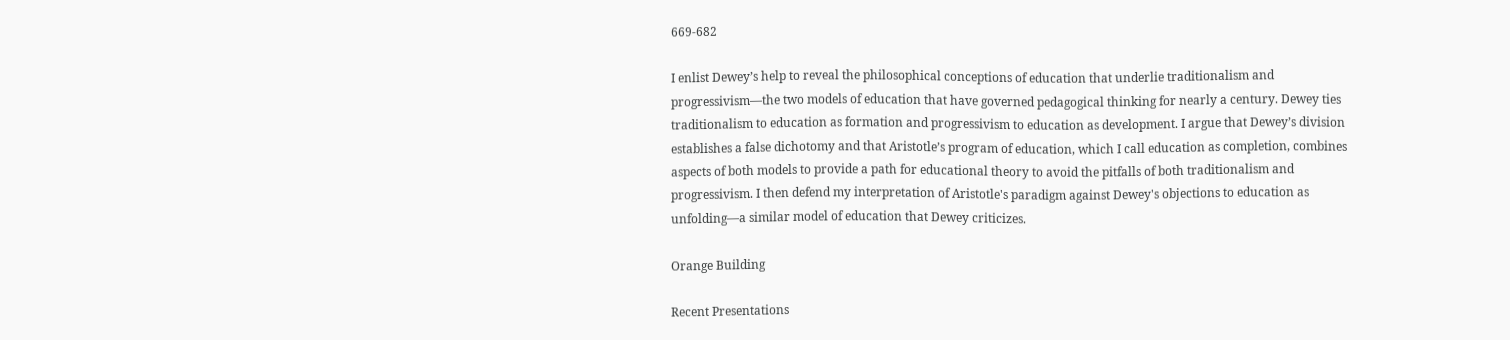669-682

I enlist Dewey’s help to reveal the philosophical conceptions of education that underlie traditionalism and progressivism—the two models of education that have governed pedagogical thinking for nearly a century. Dewey ties traditionalism to education as formation and progressivism to education as development. I argue that Dewey’s division establishes a false dichotomy and that Aristotle’s program of education, which I call education as completion, combines aspects of both models to provide a path for educational theory to avoid the pitfalls of both traditionalism and progressivism. I then defend my interpretation of Aristotle's paradigm against Dewey's objections to education as unfolding—a similar model of education that Dewey criticizes.

Orange Building

Recent Presentations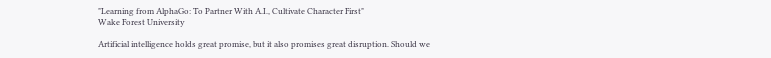"Learning from AlphaGo: To Partner With A.I., Cultivate Character First"
Wake Forest University

Artificial intelligence holds great promise, but it also promises great disruption. Should we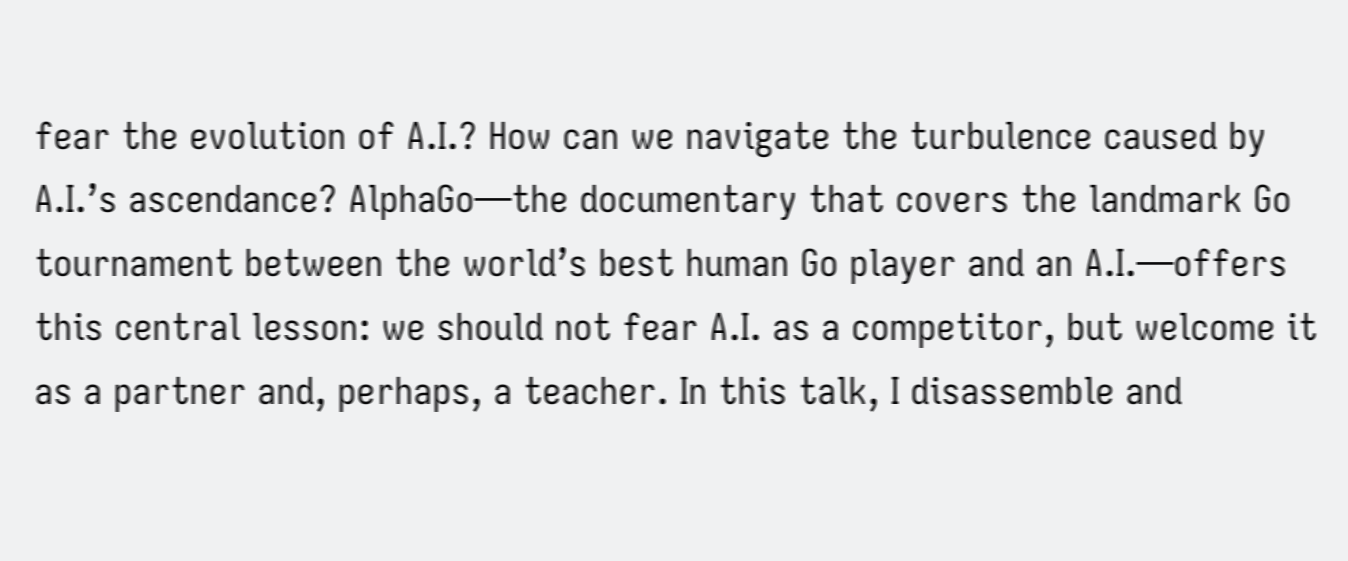fear the evolution of A.I.? How can we navigate the turbulence caused by A.I.’s ascendance? AlphaGo—the documentary that covers the landmark Go tournament between the world’s best human Go player and an A.I.—offers this central lesson: we should not fear A.I. as a competitor, but welcome it as a partner and, perhaps, a teacher. In this talk, I disassemble and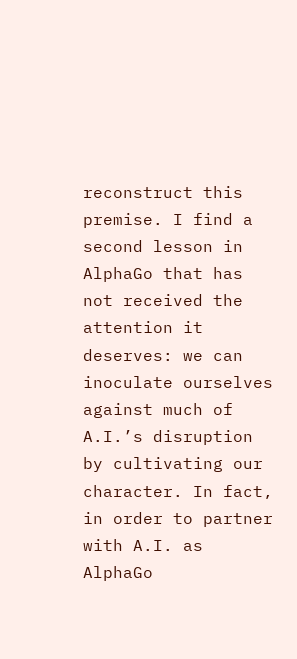reconstruct this premise. I find a second lesson in AlphaGo that has not received the attention it deserves: we can inoculate ourselves against much of A.I.’s disruption by cultivating our character. In fact, in order to partner with A.I. as AlphaGo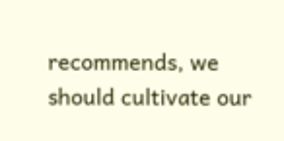recommends, we should cultivate our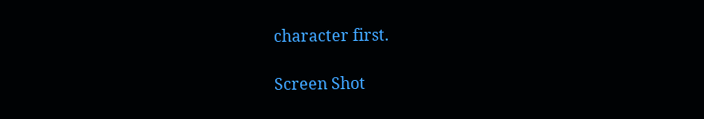character first.

Screen Shot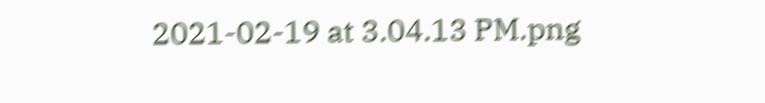2021-02-19 at 3.04.13 PM.png